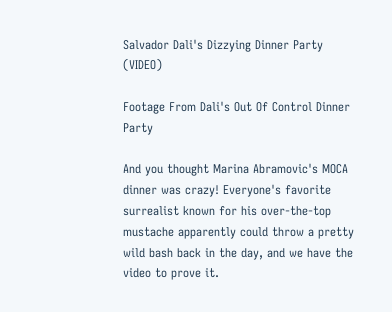Salvador Dali's Dizzying Dinner Party (VIDEO)

Footage From Dali's Out Of Control Dinner Party

And you thought Marina Abramovic's MOCA dinner was crazy! Everyone's favorite surrealist known for his over-the-top mustache apparently could throw a pretty wild bash back in the day, and we have the video to prove it.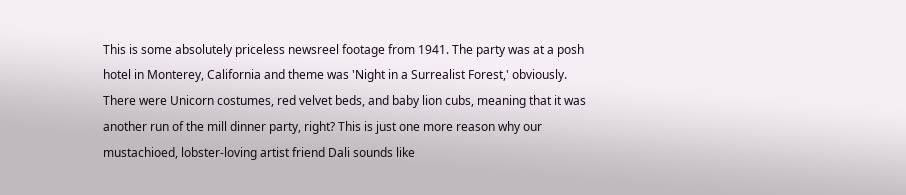This is some absolutely priceless newsreel footage from 1941. The party was at a posh hotel in Monterey, California and theme was 'Night in a Surrealist Forest,' obviously. There were Unicorn costumes, red velvet beds, and baby lion cubs, meaning that it was another run of the mill dinner party, right? This is just one more reason why our mustachioed, lobster-loving artist friend Dali sounds like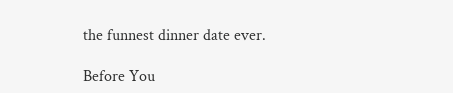the funnest dinner date ever.

Before You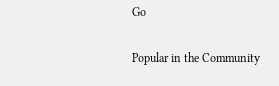Go

Popular in the Community